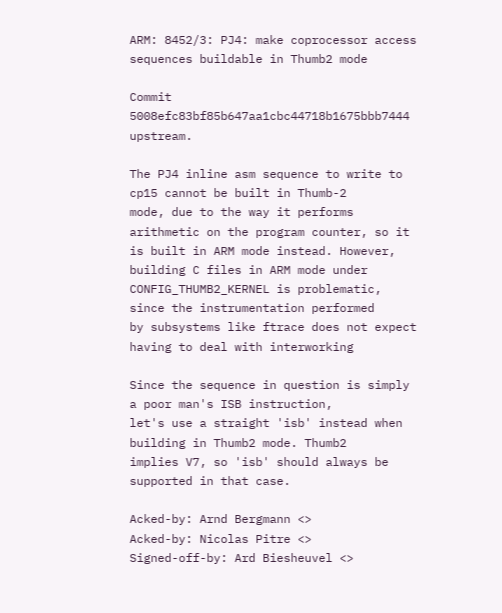ARM: 8452/3: PJ4: make coprocessor access sequences buildable in Thumb2 mode

Commit 5008efc83bf85b647aa1cbc44718b1675bbb7444 upstream.

The PJ4 inline asm sequence to write to cp15 cannot be built in Thumb-2
mode, due to the way it performs arithmetic on the program counter, so it
is built in ARM mode instead. However, building C files in ARM mode under
CONFIG_THUMB2_KERNEL is problematic, since the instrumentation performed
by subsystems like ftrace does not expect having to deal with interworking

Since the sequence in question is simply a poor man's ISB instruction,
let's use a straight 'isb' instead when building in Thumb2 mode. Thumb2
implies V7, so 'isb' should always be supported in that case.

Acked-by: Arnd Bergmann <>
Acked-by: Nicolas Pitre <>
Signed-off-by: Ard Biesheuvel <>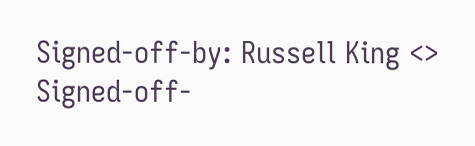Signed-off-by: Russell King <>
Signed-off-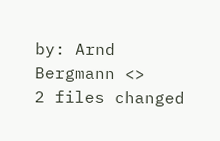by: Arnd Bergmann <>
2 files changed